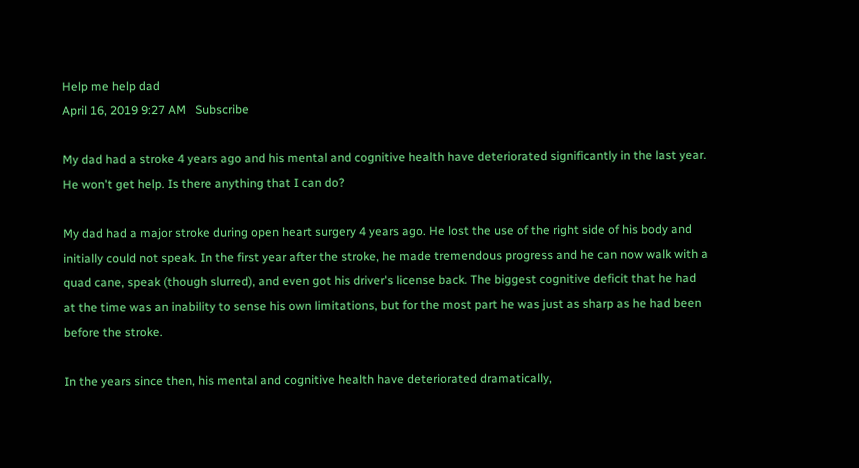Help me help dad
April 16, 2019 9:27 AM   Subscribe

My dad had a stroke 4 years ago and his mental and cognitive health have deteriorated significantly in the last year. He won't get help. Is there anything that I can do?

My dad had a major stroke during open heart surgery 4 years ago. He lost the use of the right side of his body and initially could not speak. In the first year after the stroke, he made tremendous progress and he can now walk with a quad cane, speak (though slurred), and even got his driver's license back. The biggest cognitive deficit that he had at the time was an inability to sense his own limitations, but for the most part he was just as sharp as he had been before the stroke.

In the years since then, his mental and cognitive health have deteriorated dramatically,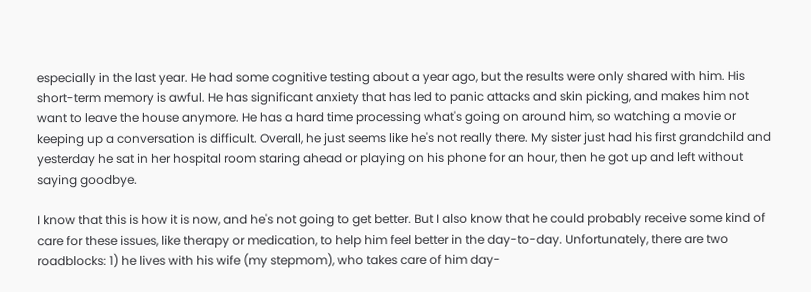especially in the last year. He had some cognitive testing about a year ago, but the results were only shared with him. His short-term memory is awful. He has significant anxiety that has led to panic attacks and skin picking, and makes him not want to leave the house anymore. He has a hard time processing what's going on around him, so watching a movie or keeping up a conversation is difficult. Overall, he just seems like he's not really there. My sister just had his first grandchild and yesterday he sat in her hospital room staring ahead or playing on his phone for an hour, then he got up and left without saying goodbye.

I know that this is how it is now, and he's not going to get better. But I also know that he could probably receive some kind of care for these issues, like therapy or medication, to help him feel better in the day-to-day. Unfortunately, there are two roadblocks: 1) he lives with his wife (my stepmom), who takes care of him day-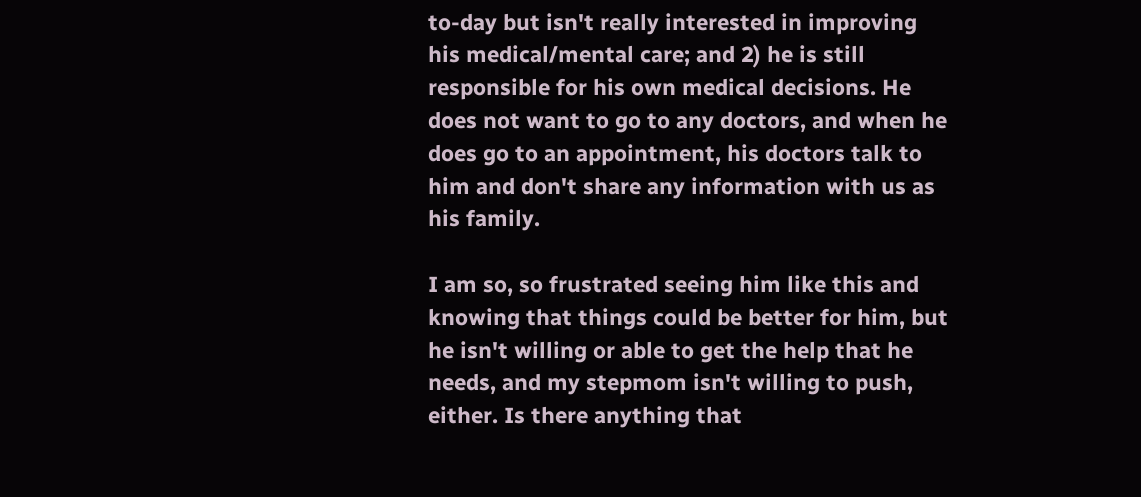to-day but isn't really interested in improving his medical/mental care; and 2) he is still responsible for his own medical decisions. He does not want to go to any doctors, and when he does go to an appointment, his doctors talk to him and don't share any information with us as his family.

I am so, so frustrated seeing him like this and knowing that things could be better for him, but he isn't willing or able to get the help that he needs, and my stepmom isn't willing to push, either. Is there anything that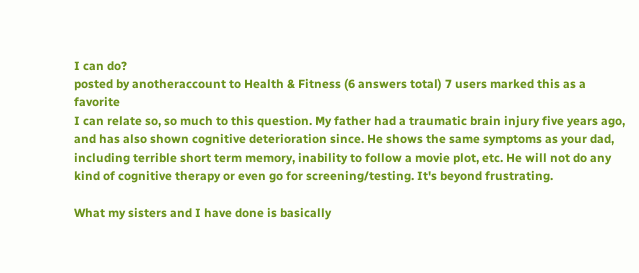I can do?
posted by anotheraccount to Health & Fitness (6 answers total) 7 users marked this as a favorite
I can relate so, so much to this question. My father had a traumatic brain injury five years ago, and has also shown cognitive deterioration since. He shows the same symptoms as your dad, including terrible short term memory, inability to follow a movie plot, etc. He will not do any kind of cognitive therapy or even go for screening/testing. It's beyond frustrating.

What my sisters and I have done is basically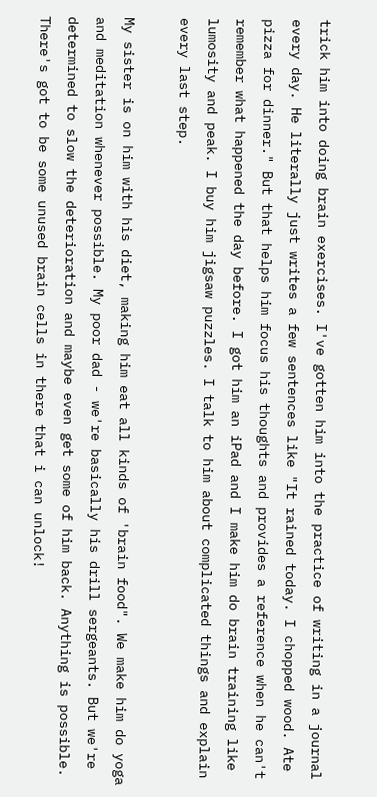trick him into doing brain exercises. I've gotten him into the practice of writing in a journal every day. He literally just writes a few sentences like "It rained today. I chopped wood. Ate pizza for dinner." But that helps him focus his thoughts and provides a reference when he can't remember what happened the day before. I got him an iPad and I make him do brain training like lumosity and peak. I buy him jigsaw puzzles. I talk to him about complicated things and explain every last step.

My sister is on him with his diet, making him eat all kinds of 'brain food". We make him do yoga and meditation whenever possible. My poor dad - we're basically his drill sergeants. But we're determined to slow the deterioration and maybe even get some of him back. Anything is possible. There's got to be some unused brain cells in there that i can unlock!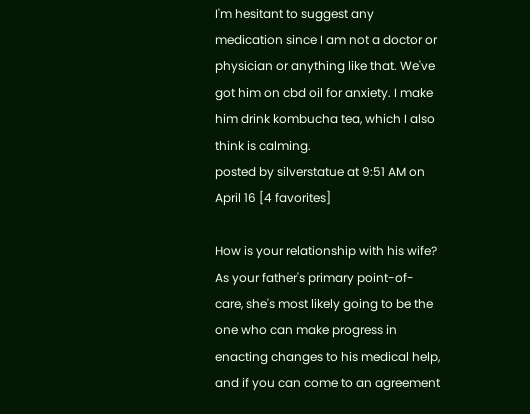I'm hesitant to suggest any medication since I am not a doctor or physician or anything like that. We've got him on cbd oil for anxiety. I make him drink kombucha tea, which I also think is calming.
posted by silverstatue at 9:51 AM on April 16 [4 favorites]

How is your relationship with his wife? As your father's primary point-of-care, she's most likely going to be the one who can make progress in enacting changes to his medical help, and if you can come to an agreement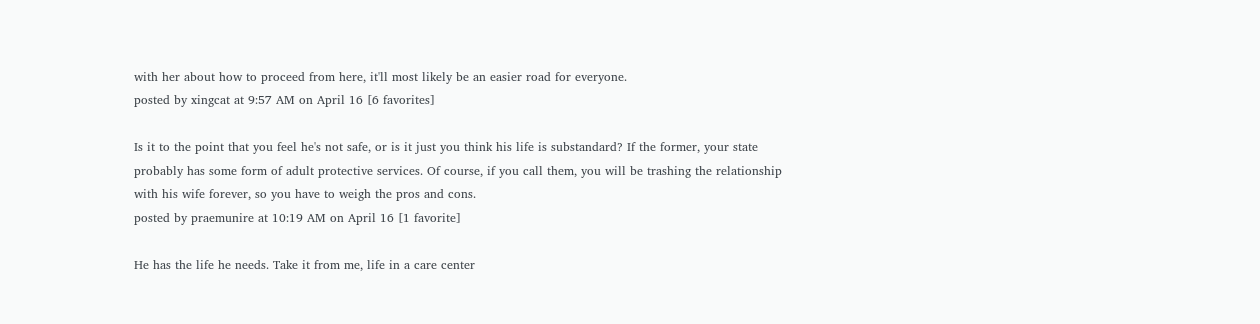with her about how to proceed from here, it'll most likely be an easier road for everyone.
posted by xingcat at 9:57 AM on April 16 [6 favorites]

Is it to the point that you feel he's not safe, or is it just you think his life is substandard? If the former, your state probably has some form of adult protective services. Of course, if you call them, you will be trashing the relationship with his wife forever, so you have to weigh the pros and cons.
posted by praemunire at 10:19 AM on April 16 [1 favorite]

He has the life he needs. Take it from me, life in a care center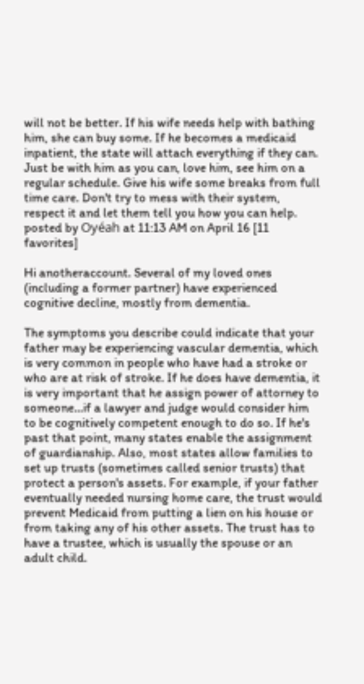will not be better. If his wife needs help with bathing him, she can buy some. If he becomes a medicaid inpatient, the state will attach everything if they can. Just be with him as you can, love him, see him on a regular schedule. Give his wife some breaks from full time care. Don't try to mess with their system, respect it and let them tell you how you can help.
posted by Oyéah at 11:13 AM on April 16 [11 favorites]

Hi anotheraccount. Several of my loved ones (including a former partner) have experienced cognitive decline, mostly from dementia.

The symptoms you describe could indicate that your father may be experiencing vascular dementia, which is very common in people who have had a stroke or who are at risk of stroke. If he does have dementia, it is very important that he assign power of attorney to someone...if a lawyer and judge would consider him to be cognitively competent enough to do so. If he's past that point, many states enable the assignment of guardianship. Also, most states allow families to set up trusts (sometimes called senior trusts) that protect a person's assets. For example, if your father eventually needed nursing home care, the trust would prevent Medicaid from putting a lien on his house or from taking any of his other assets. The trust has to have a trustee, which is usually the spouse or an adult child.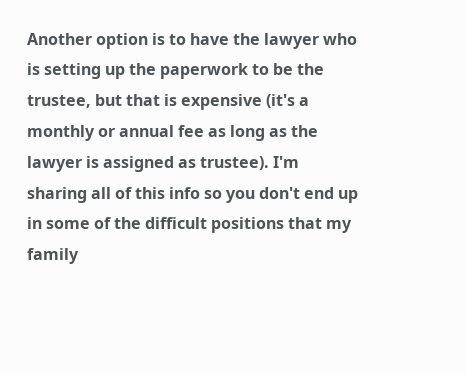Another option is to have the lawyer who is setting up the paperwork to be the trustee, but that is expensive (it's a monthly or annual fee as long as the lawyer is assigned as trustee). I'm sharing all of this info so you don't end up in some of the difficult positions that my family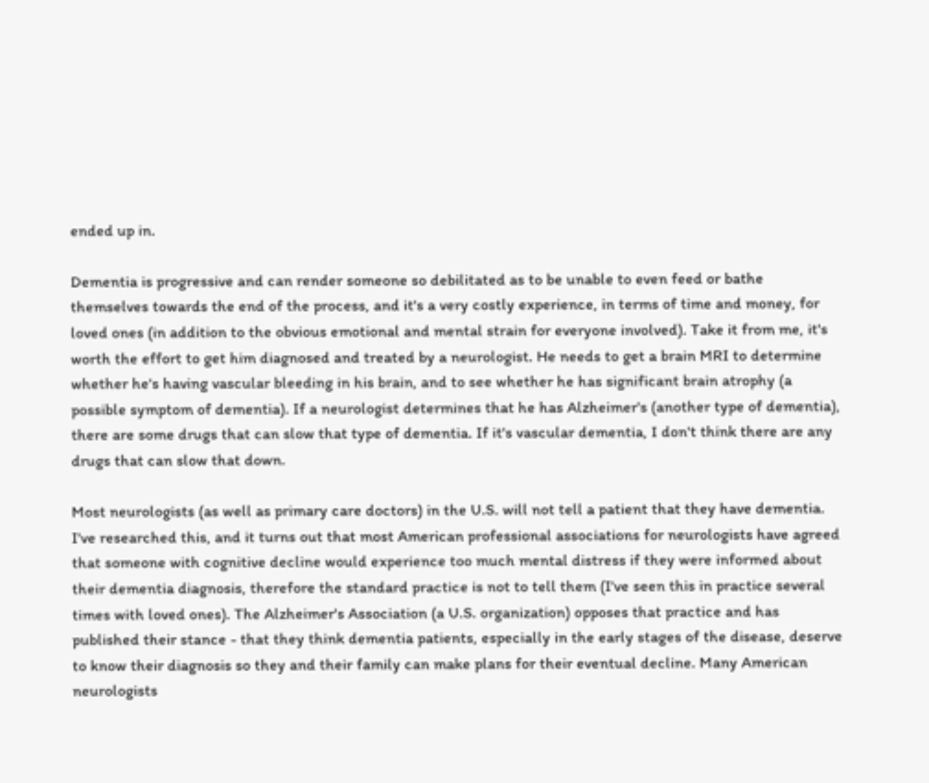ended up in.

Dementia is progressive and can render someone so debilitated as to be unable to even feed or bathe themselves towards the end of the process, and it's a very costly experience, in terms of time and money, for loved ones (in addition to the obvious emotional and mental strain for everyone involved). Take it from me, it's worth the effort to get him diagnosed and treated by a neurologist. He needs to get a brain MRI to determine whether he's having vascular bleeding in his brain, and to see whether he has significant brain atrophy (a possible symptom of dementia). If a neurologist determines that he has Alzheimer's (another type of dementia), there are some drugs that can slow that type of dementia. If it's vascular dementia, I don't think there are any drugs that can slow that down.

Most neurologists (as well as primary care doctors) in the U.S. will not tell a patient that they have dementia. I've researched this, and it turns out that most American professional associations for neurologists have agreed that someone with cognitive decline would experience too much mental distress if they were informed about their dementia diagnosis, therefore the standard practice is not to tell them (I've seen this in practice several times with loved ones). The Alzheimer's Association (a U.S. organization) opposes that practice and has published their stance - that they think dementia patients, especially in the early stages of the disease, deserve to know their diagnosis so they and their family can make plans for their eventual decline. Many American neurologists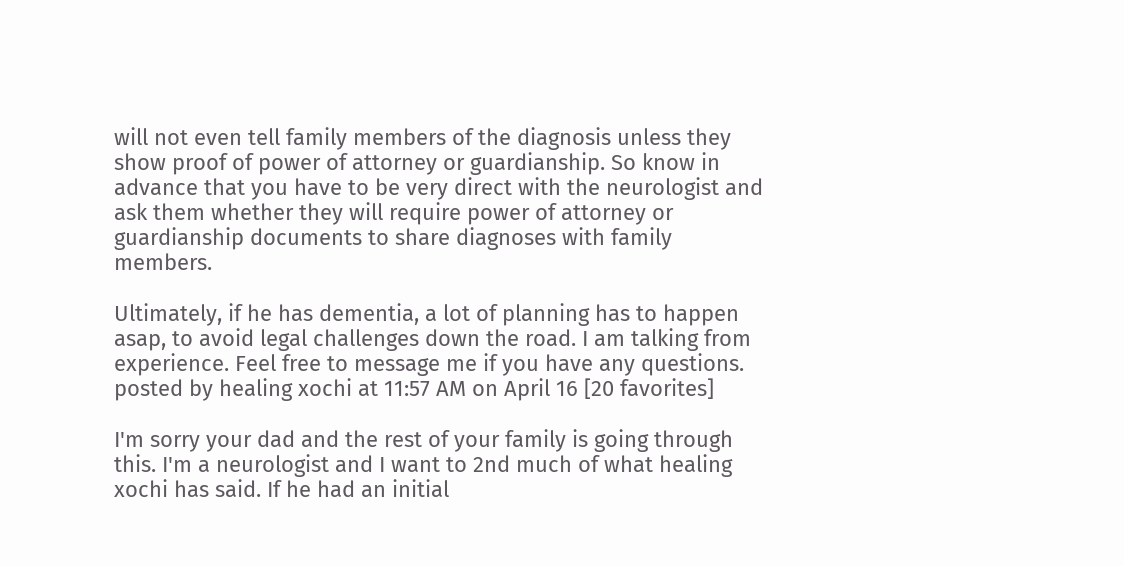will not even tell family members of the diagnosis unless they show proof of power of attorney or guardianship. So know in advance that you have to be very direct with the neurologist and ask them whether they will require power of attorney or guardianship documents to share diagnoses with family members.

Ultimately, if he has dementia, a lot of planning has to happen asap, to avoid legal challenges down the road. I am talking from experience. Feel free to message me if you have any questions.
posted by healing xochi at 11:57 AM on April 16 [20 favorites]

I'm sorry your dad and the rest of your family is going through this. I'm a neurologist and I want to 2nd much of what healing xochi has said. If he had an initial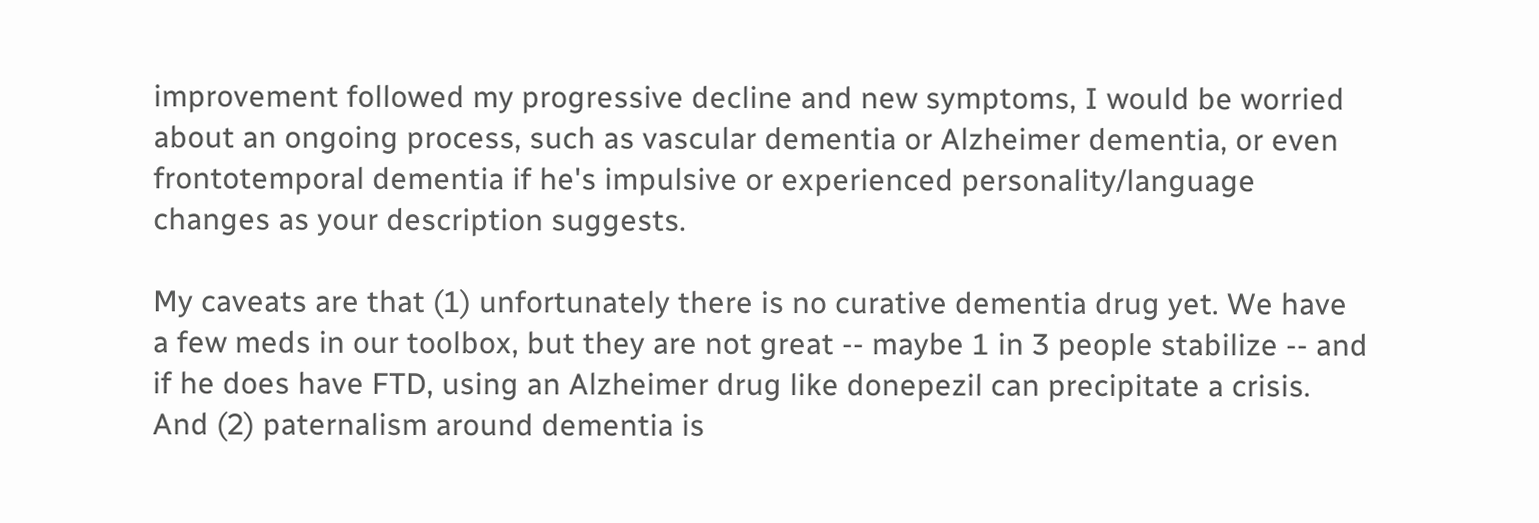improvement followed my progressive decline and new symptoms, I would be worried about an ongoing process, such as vascular dementia or Alzheimer dementia, or even frontotemporal dementia if he's impulsive or experienced personality/language changes as your description suggests.

My caveats are that (1) unfortunately there is no curative dementia drug yet. We have a few meds in our toolbox, but they are not great -- maybe 1 in 3 people stabilize -- and if he does have FTD, using an Alzheimer drug like donepezil can precipitate a crisis. And (2) paternalism around dementia is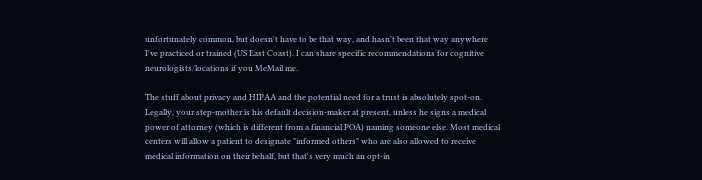unfortunately common, but doesn't have to be that way, and hasn't been that way anywhere I've practiced or trained (US East Coast). I can share specific recommendations for cognitive neurologists/locations if you MeMail me.

The stuff about privacy and HIPAA and the potential need for a trust is absolutely spot-on. Legally, your step-mother is his default decision-maker at present, unless he signs a medical power of attorney (which is different from a financial POA) naming someone else. Most medical centers will allow a patient to designate "informed others" who are also allowed to receive medical information on their behalf, but that's very much an opt-in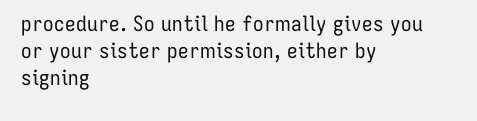procedure. So until he formally gives you or your sister permission, either by signing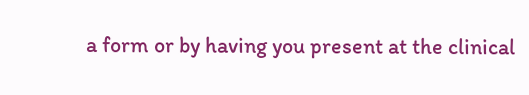a form or by having you present at the clinical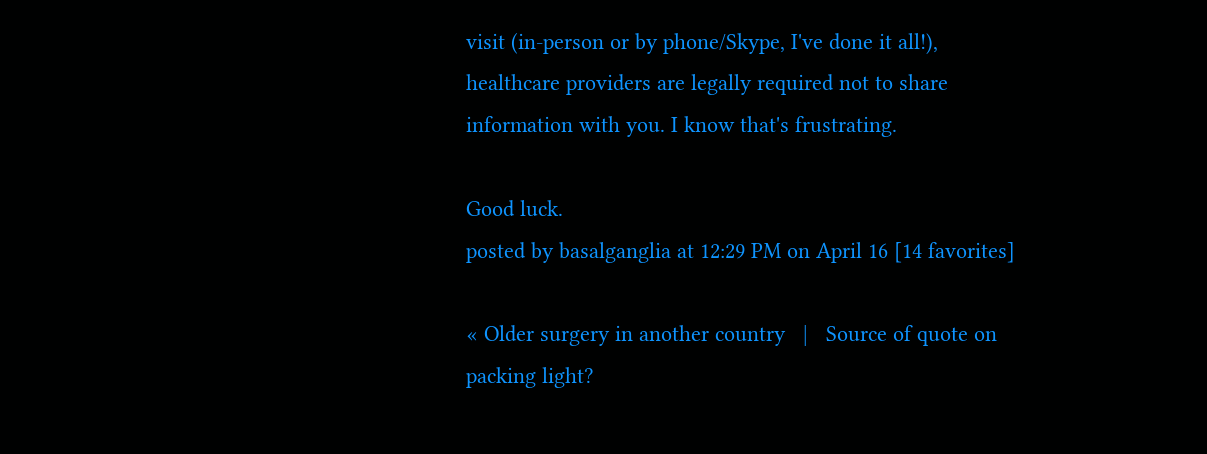visit (in-person or by phone/Skype, I've done it all!), healthcare providers are legally required not to share information with you. I know that's frustrating.

Good luck.
posted by basalganglia at 12:29 PM on April 16 [14 favorites]

« Older surgery in another country   |   Source of quote on packing light?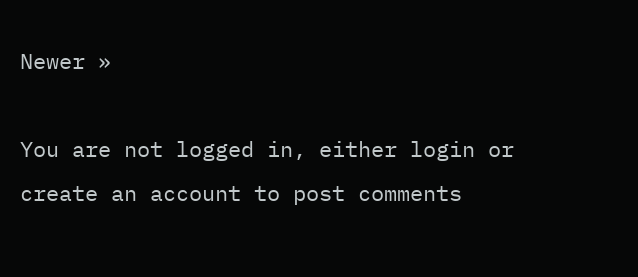Newer »

You are not logged in, either login or create an account to post comments